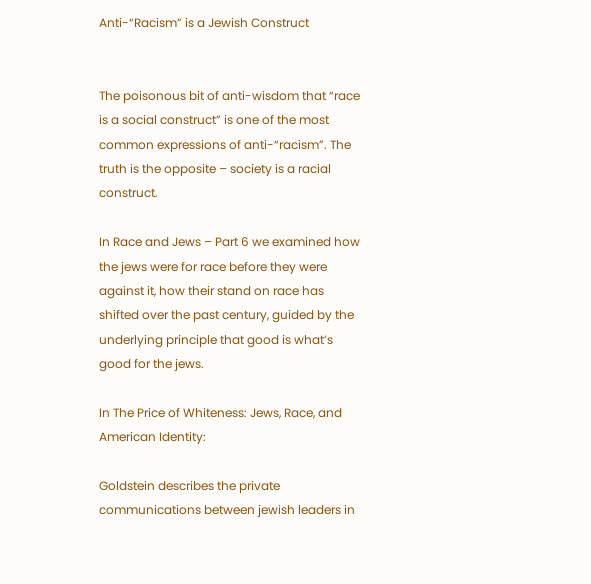Anti-“Racism” is a Jewish Construct


The poisonous bit of anti-wisdom that “race is a social construct” is one of the most common expressions of anti-“racism”. The truth is the opposite – society is a racial construct.

In Race and Jews – Part 6 we examined how the jews were for race before they were against it, how their stand on race has shifted over the past century, guided by the underlying principle that good is what’s good for the jews.

In The Price of Whiteness: Jews, Race, and American Identity:

Goldstein describes the private communications between jewish leaders in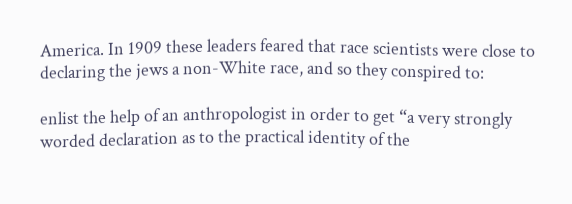America. In 1909 these leaders feared that race scientists were close to declaring the jews a non-White race, and so they conspired to:

enlist the help of an anthropologist in order to get “a very strongly worded declaration as to the practical identity of the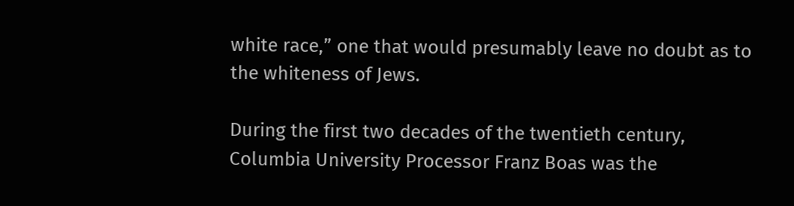white race,” one that would presumably leave no doubt as to the whiteness of Jews.

During the first two decades of the twentieth century, Columbia University Processor Franz Boas was the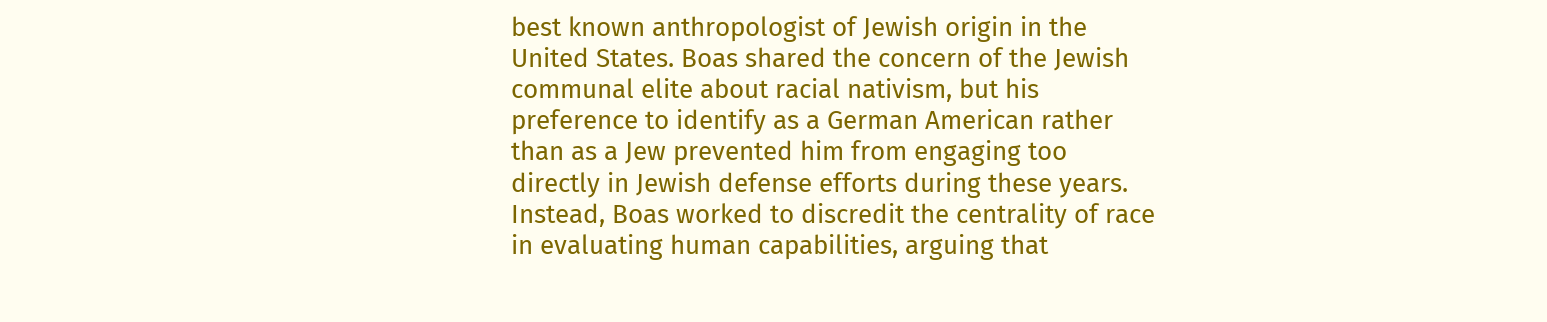best known anthropologist of Jewish origin in the United States. Boas shared the concern of the Jewish communal elite about racial nativism, but his preference to identify as a German American rather than as a Jew prevented him from engaging too directly in Jewish defense efforts during these years. Instead, Boas worked to discredit the centrality of race in evaluating human capabilities, arguing that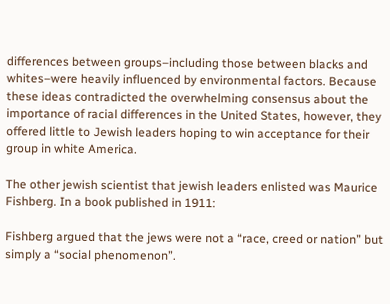differences between groups–including those between blacks and whites–were heavily influenced by environmental factors. Because these ideas contradicted the overwhelming consensus about the importance of racial differences in the United States, however, they offered little to Jewish leaders hoping to win acceptance for their group in white America.

The other jewish scientist that jewish leaders enlisted was Maurice Fishberg. In a book published in 1911:

Fishberg argued that the jews were not a “race, creed or nation” but simply a “social phenomenon”.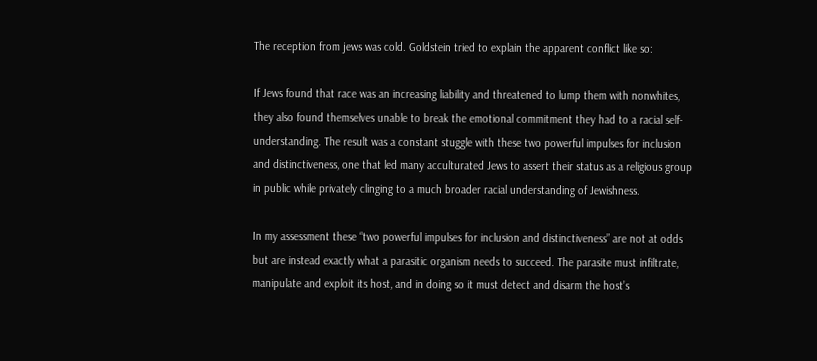The reception from jews was cold. Goldstein tried to explain the apparent conflict like so:

If Jews found that race was an increasing liability and threatened to lump them with nonwhites, they also found themselves unable to break the emotional commitment they had to a racial self-understanding. The result was a constant stuggle with these two powerful impulses for inclusion and distinctiveness, one that led many acculturated Jews to assert their status as a religious group in public while privately clinging to a much broader racial understanding of Jewishness.

In my assessment these “two powerful impulses for inclusion and distinctiveness” are not at odds but are instead exactly what a parasitic organism needs to succeed. The parasite must infiltrate, manipulate and exploit its host, and in doing so it must detect and disarm the host’s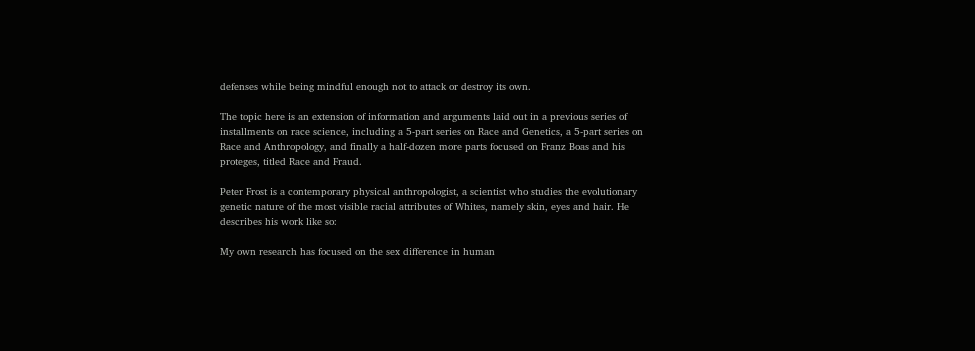defenses while being mindful enough not to attack or destroy its own.

The topic here is an extension of information and arguments laid out in a previous series of installments on race science, including a 5-part series on Race and Genetics, a 5-part series on Race and Anthropology, and finally a half-dozen more parts focused on Franz Boas and his proteges, titled Race and Fraud.

Peter Frost is a contemporary physical anthropologist, a scientist who studies the evolutionary genetic nature of the most visible racial attributes of Whites, namely skin, eyes and hair. He describes his work like so:

My own research has focused on the sex difference in human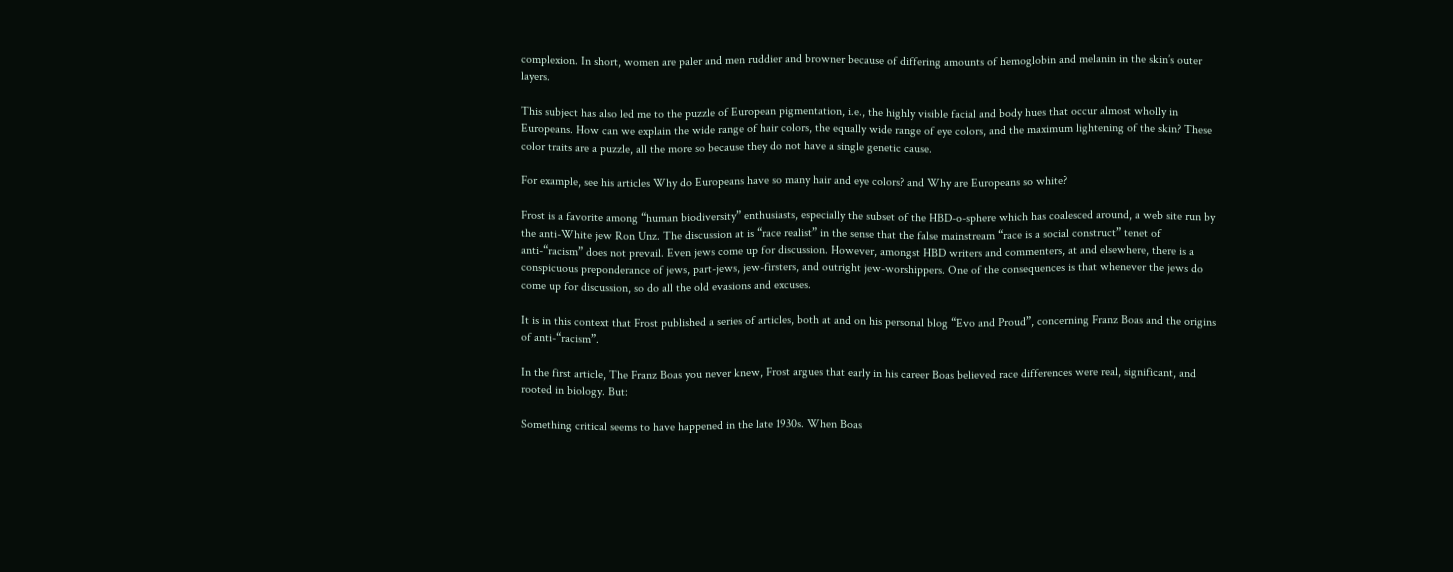complexion. In short, women are paler and men ruddier and browner because of differing amounts of hemoglobin and melanin in the skin’s outer layers.

This subject has also led me to the puzzle of European pigmentation, i.e., the highly visible facial and body hues that occur almost wholly in Europeans. How can we explain the wide range of hair colors, the equally wide range of eye colors, and the maximum lightening of the skin? These color traits are a puzzle, all the more so because they do not have a single genetic cause.

For example, see his articles Why do Europeans have so many hair and eye colors? and Why are Europeans so white?

Frost is a favorite among “human biodiversity” enthusiasts, especially the subset of the HBD-o-sphere which has coalesced around, a web site run by the anti-White jew Ron Unz. The discussion at is “race realist” in the sense that the false mainstream “race is a social construct” tenet of anti-“racism” does not prevail. Even jews come up for discussion. However, amongst HBD writers and commenters, at and elsewhere, there is a conspicuous preponderance of jews, part-jews, jew-firsters, and outright jew-worshippers. One of the consequences is that whenever the jews do come up for discussion, so do all the old evasions and excuses.

It is in this context that Frost published a series of articles, both at and on his personal blog “Evo and Proud”, concerning Franz Boas and the origins of anti-“racism”.

In the first article, The Franz Boas you never knew, Frost argues that early in his career Boas believed race differences were real, significant, and rooted in biology. But:

Something critical seems to have happened in the late 1930s. When Boas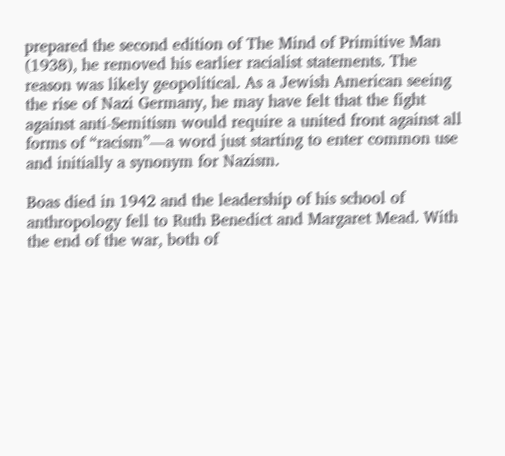prepared the second edition of The Mind of Primitive Man (1938), he removed his earlier racialist statements. The reason was likely geopolitical. As a Jewish American seeing the rise of Nazi Germany, he may have felt that the fight against anti-Semitism would require a united front against all forms of “racism”—a word just starting to enter common use and initially a synonym for Nazism.

Boas died in 1942 and the leadership of his school of anthropology fell to Ruth Benedict and Margaret Mead. With the end of the war, both of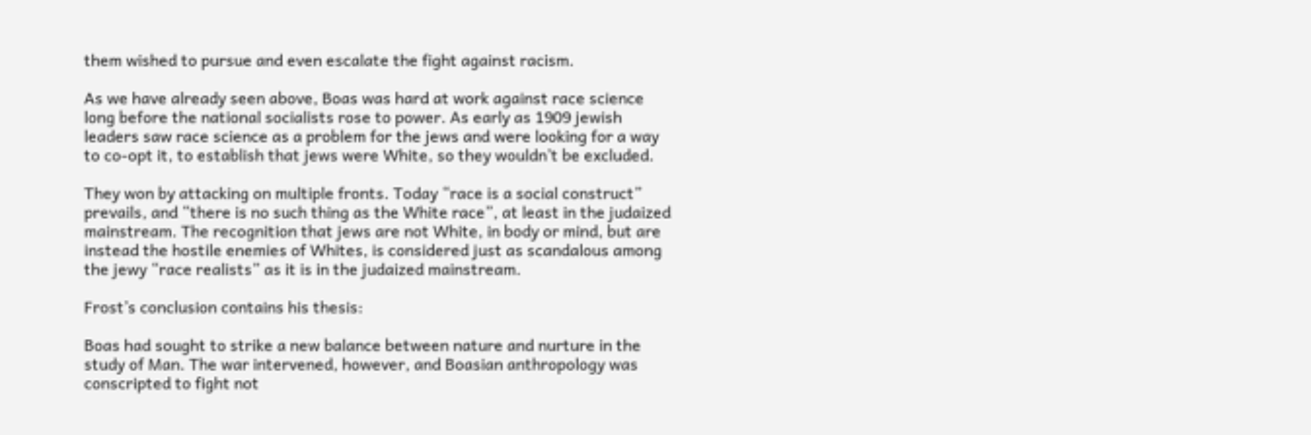them wished to pursue and even escalate the fight against racism.

As we have already seen above, Boas was hard at work against race science long before the national socialists rose to power. As early as 1909 jewish leaders saw race science as a problem for the jews and were looking for a way to co-opt it, to establish that jews were White, so they wouldn’t be excluded.

They won by attacking on multiple fronts. Today “race is a social construct” prevails, and “there is no such thing as the White race”, at least in the judaized mainstream. The recognition that jews are not White, in body or mind, but are instead the hostile enemies of Whites, is considered just as scandalous among the jewy “race realists” as it is in the judaized mainstream.

Frost’s conclusion contains his thesis:

Boas had sought to strike a new balance between nature and nurture in the study of Man. The war intervened, however, and Boasian anthropology was conscripted to fight not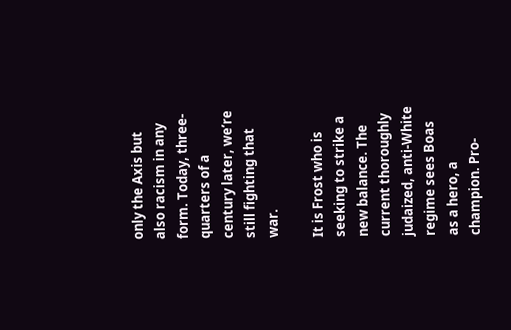only the Axis but also racism in any form. Today, three-quarters of a century later, we’re still fighting that war.

It is Frost who is seeking to strike a new balance. The current thoroughly judaized, anti-White regime sees Boas as a hero, a champion. Pro-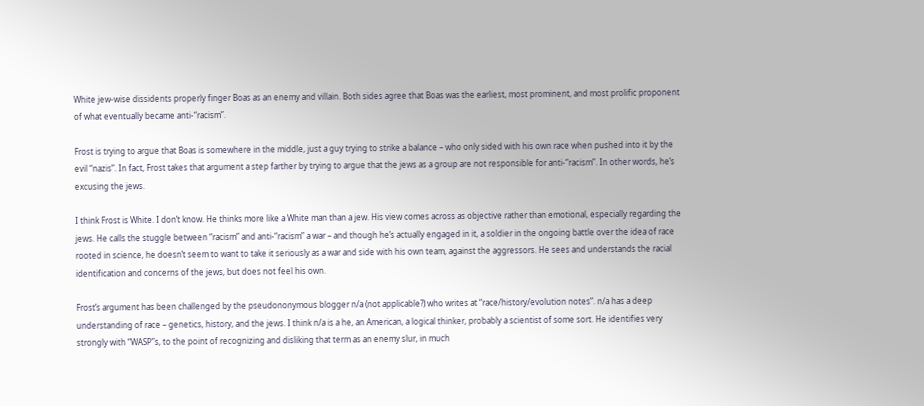White jew-wise dissidents properly finger Boas as an enemy and villain. Both sides agree that Boas was the earliest, most prominent, and most prolific proponent of what eventually became anti-“racism”.

Frost is trying to argue that Boas is somewhere in the middle, just a guy trying to strike a balance – who only sided with his own race when pushed into it by the evil “nazis”. In fact, Frost takes that argument a step farther by trying to argue that the jews as a group are not responsible for anti-“racism”. In other words, he’s excusing the jews.

I think Frost is White. I don’t know. He thinks more like a White man than a jew. His view comes across as objective rather than emotional, especially regarding the jews. He calls the stuggle between “racism” and anti-“racism” a war – and though he’s actually engaged in it, a soldier in the ongoing battle over the idea of race rooted in science, he doesn’t seem to want to take it seriously as a war and side with his own team, against the aggressors. He sees and understands the racial identification and concerns of the jews, but does not feel his own.

Frost’s argument has been challenged by the pseudononymous blogger n/a (not applicable?) who writes at “race/history/evolution notes”. n/a has a deep understanding of race – genetics, history, and the jews. I think n/a is a he, an American, a logical thinker, probably a scientist of some sort. He identifies very strongly with “WASP”s, to the point of recognizing and disliking that term as an enemy slur, in much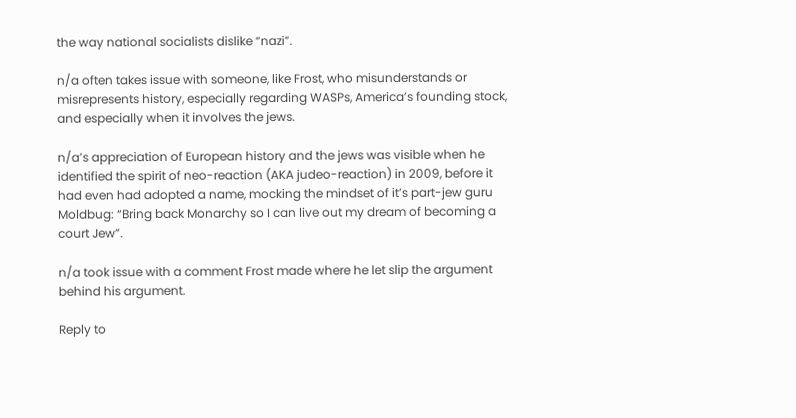the way national socialists dislike “nazi”.

n/a often takes issue with someone, like Frost, who misunderstands or misrepresents history, especially regarding WASPs, America’s founding stock, and especially when it involves the jews.

n/a’s appreciation of European history and the jews was visible when he identified the spirit of neo-reaction (AKA judeo-reaction) in 2009, before it had even had adopted a name, mocking the mindset of it’s part-jew guru Moldbug: “Bring back Monarchy so I can live out my dream of becoming a court Jew”.

n/a took issue with a comment Frost made where he let slip the argument behind his argument.

Reply to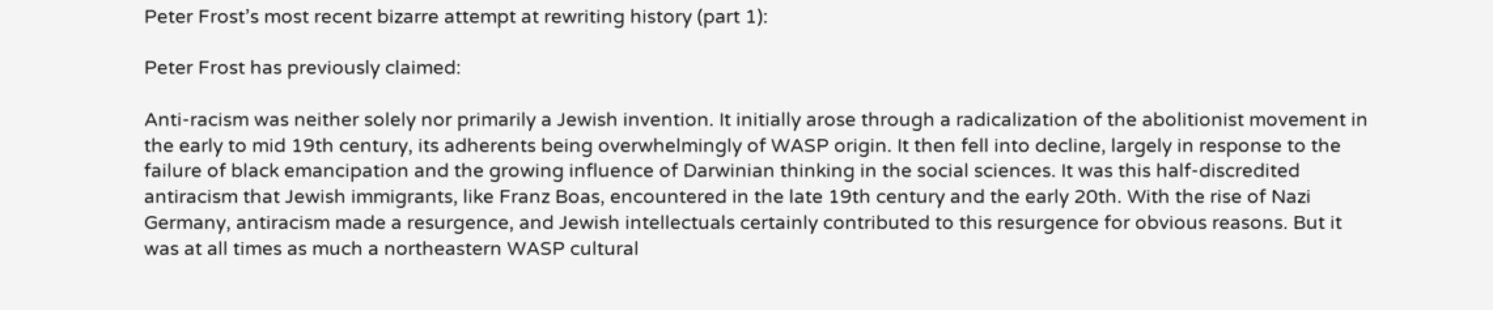Peter Frost’s most recent bizarre attempt at rewriting history (part 1):

Peter Frost has previously claimed:

Anti-racism was neither solely nor primarily a Jewish invention. It initially arose through a radicalization of the abolitionist movement in the early to mid 19th century, its adherents being overwhelmingly of WASP origin. It then fell into decline, largely in response to the failure of black emancipation and the growing influence of Darwinian thinking in the social sciences. It was this half-discredited antiracism that Jewish immigrants, like Franz Boas, encountered in the late 19th century and the early 20th. With the rise of Nazi Germany, antiracism made a resurgence, and Jewish intellectuals certainly contributed to this resurgence for obvious reasons. But it was at all times as much a northeastern WASP cultural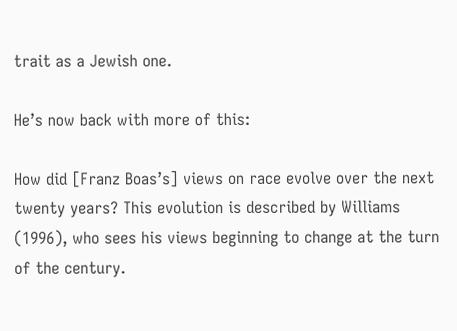trait as a Jewish one.

He’s now back with more of this:

How did [Franz Boas’s] views on race evolve over the next twenty years? This evolution is described by Williams (1996), who sees his views beginning to change at the turn of the century.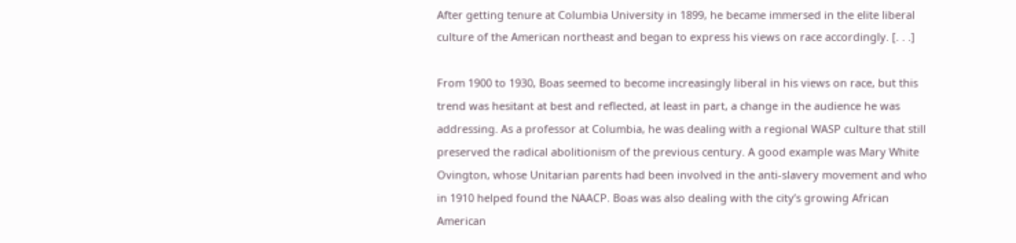After getting tenure at Columbia University in 1899, he became immersed in the elite liberal culture of the American northeast and began to express his views on race accordingly. [. . .]

From 1900 to 1930, Boas seemed to become increasingly liberal in his views on race, but this trend was hesitant at best and reflected, at least in part, a change in the audience he was addressing. As a professor at Columbia, he was dealing with a regional WASP culture that still preserved the radical abolitionism of the previous century. A good example was Mary White Ovington, whose Unitarian parents had been involved in the anti-slavery movement and who in 1910 helped found the NAACP. Boas was also dealing with the city’s growing African American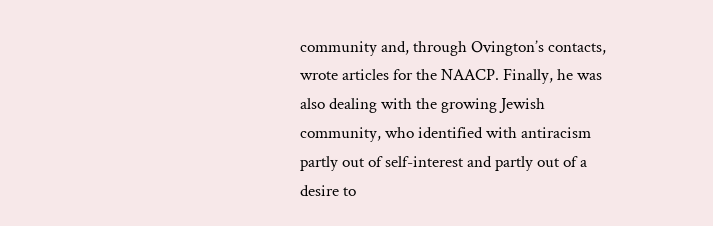community and, through Ovington’s contacts, wrote articles for the NAACP. Finally, he was also dealing with the growing Jewish community, who identified with antiracism partly out of self-interest and partly out of a desire to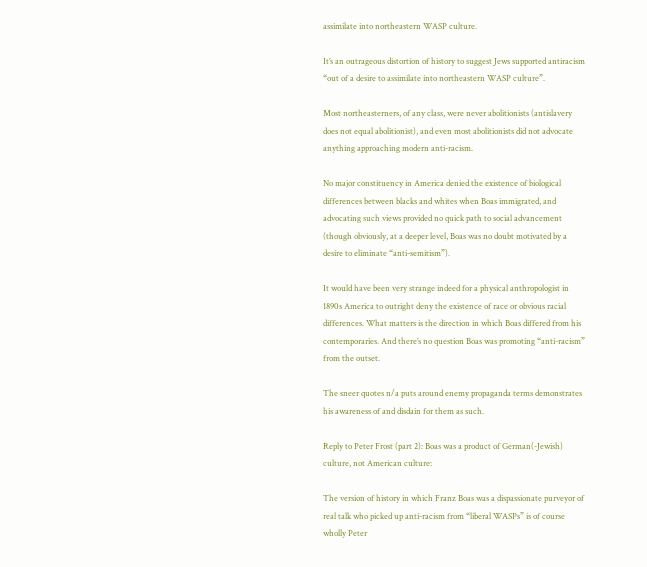assimilate into northeastern WASP culture.

It’s an outrageous distortion of history to suggest Jews supported antiracism “out of a desire to assimilate into northeastern WASP culture”.

Most northeasterners, of any class, were never abolitionists (antislavery does not equal abolitionist), and even most abolitionists did not advocate anything approaching modern anti-racism.

No major constituency in America denied the existence of biological differences between blacks and whites when Boas immigrated, and advocating such views provided no quick path to social advancement (though obviously, at a deeper level, Boas was no doubt motivated by a desire to eliminate “anti-semitism”).

It would have been very strange indeed for a physical anthropologist in 1890s America to outright deny the existence of race or obvious racial differences. What matters is the direction in which Boas differed from his contemporaries. And there’s no question Boas was promoting “anti-racism” from the outset.

The sneer quotes n/a puts around enemy propaganda terms demonstrates his awareness of and disdain for them as such.

Reply to Peter Frost (part 2): Boas was a product of German(-Jewish) culture, not American culture:

The version of history in which Franz Boas was a dispassionate purveyor of real talk who picked up anti-racism from “liberal WASPs” is of course wholly Peter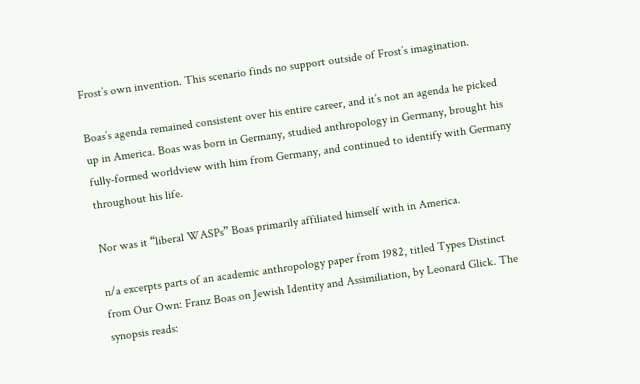Frost’s own invention. This scenario finds no support outside of Frost’s imagination.

Boas’s agenda remained consistent over his entire career, and it’s not an agenda he picked up in America. Boas was born in Germany, studied anthropology in Germany, brought his fully-formed worldview with him from Germany, and continued to identify with Germany throughout his life.

Nor was it “liberal WASPs” Boas primarily affiliated himself with in America.

n/a excerpts parts of an academic anthropology paper from 1982, titled Types Distinct from Our Own: Franz Boas on Jewish Identity and Assimiliation, by Leonard Glick. The synopsis reads: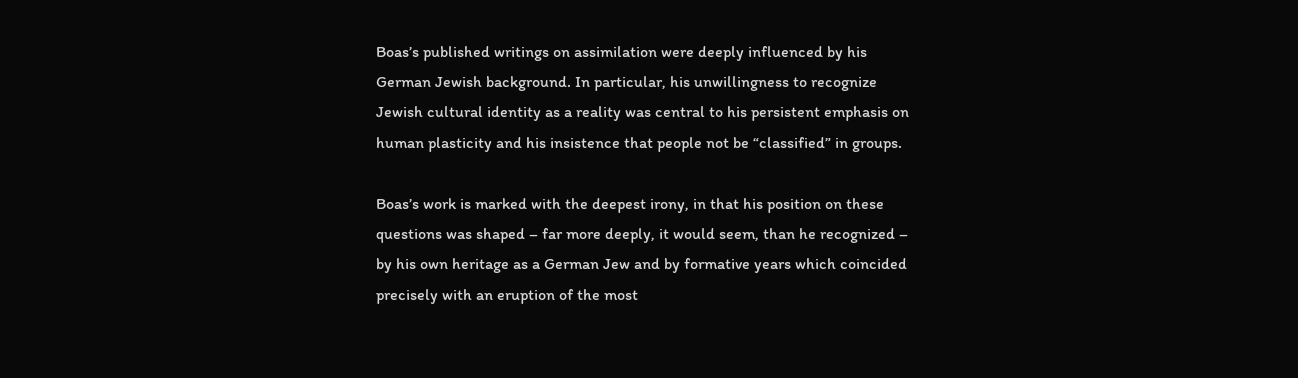Boas’s published writings on assimilation were deeply influenced by his German Jewish background. In particular, his unwillingness to recognize Jewish cultural identity as a reality was central to his persistent emphasis on human plasticity and his insistence that people not be “classified” in groups.

Boas’s work is marked with the deepest irony, in that his position on these questions was shaped – far more deeply, it would seem, than he recognized – by his own heritage as a German Jew and by formative years which coincided precisely with an eruption of the most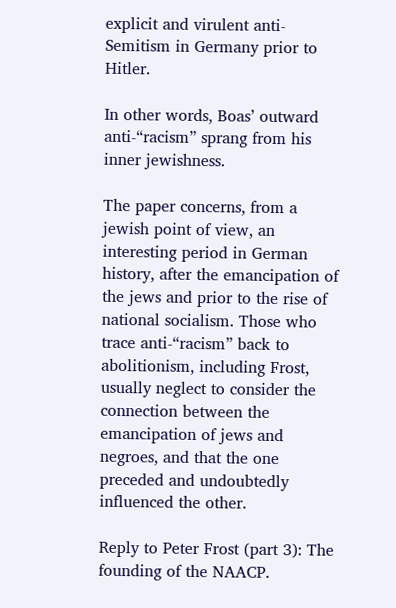explicit and virulent anti-Semitism in Germany prior to Hitler.

In other words, Boas’ outward anti-“racism” sprang from his inner jewishness.

The paper concerns, from a jewish point of view, an interesting period in German history, after the emancipation of the jews and prior to the rise of national socialism. Those who trace anti-“racism” back to abolitionism, including Frost, usually neglect to consider the connection between the emancipation of jews and negroes, and that the one preceded and undoubtedly influenced the other.

Reply to Peter Frost (part 3): The founding of the NAACP.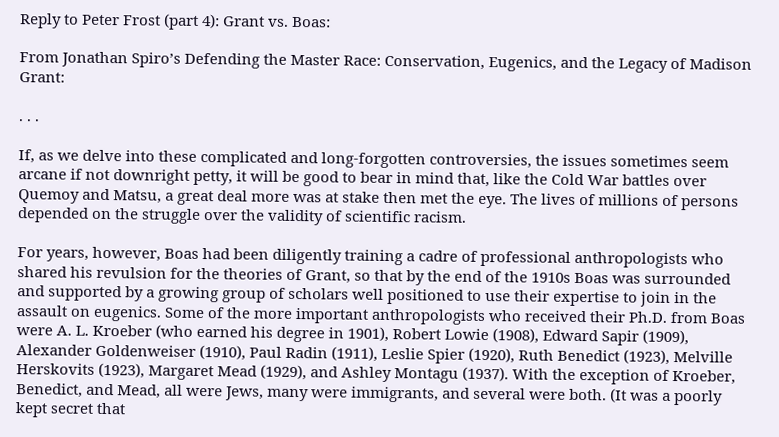Reply to Peter Frost (part 4): Grant vs. Boas:

From Jonathan Spiro’s Defending the Master Race: Conservation, Eugenics, and the Legacy of Madison Grant:

. . .

If, as we delve into these complicated and long-forgotten controversies, the issues sometimes seem arcane if not downright petty, it will be good to bear in mind that, like the Cold War battles over Quemoy and Matsu, a great deal more was at stake then met the eye. The lives of millions of persons depended on the struggle over the validity of scientific racism.

For years, however, Boas had been diligently training a cadre of professional anthropologists who shared his revulsion for the theories of Grant, so that by the end of the 1910s Boas was surrounded and supported by a growing group of scholars well positioned to use their expertise to join in the assault on eugenics. Some of the more important anthropologists who received their Ph.D. from Boas were A. L. Kroeber (who earned his degree in 1901), Robert Lowie (1908), Edward Sapir (1909), Alexander Goldenweiser (1910), Paul Radin (1911), Leslie Spier (1920), Ruth Benedict (1923), Melville Herskovits (1923), Margaret Mead (1929), and Ashley Montagu (1937). With the exception of Kroeber, Benedict, and Mead, all were Jews, many were immigrants, and several were both. (It was a poorly kept secret that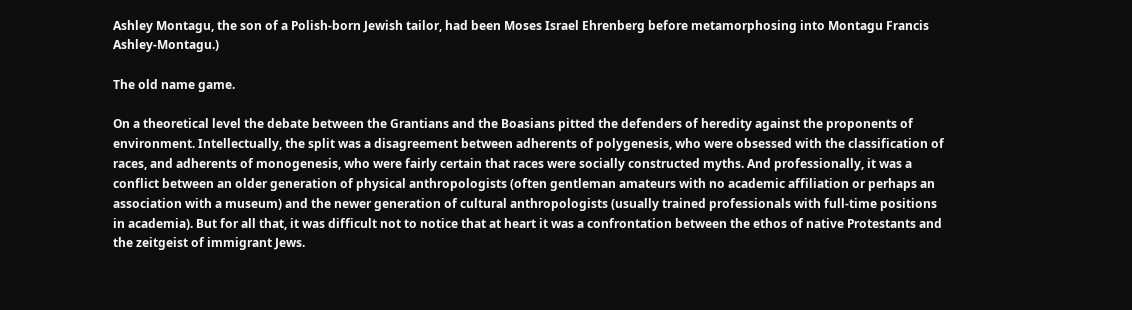Ashley Montagu, the son of a Polish-born Jewish tailor, had been Moses Israel Ehrenberg before metamorphosing into Montagu Francis Ashley-Montagu.)

The old name game.

On a theoretical level the debate between the Grantians and the Boasians pitted the defenders of heredity against the proponents of environment. Intellectually, the split was a disagreement between adherents of polygenesis, who were obsessed with the classification of races, and adherents of monogenesis, who were fairly certain that races were socially constructed myths. And professionally, it was a conflict between an older generation of physical anthropologists (often gentleman amateurs with no academic affiliation or perhaps an association with a museum) and the newer generation of cultural anthropologists (usually trained professionals with full-time positions in academia). But for all that, it was difficult not to notice that at heart it was a confrontation between the ethos of native Protestants and the zeitgeist of immigrant Jews.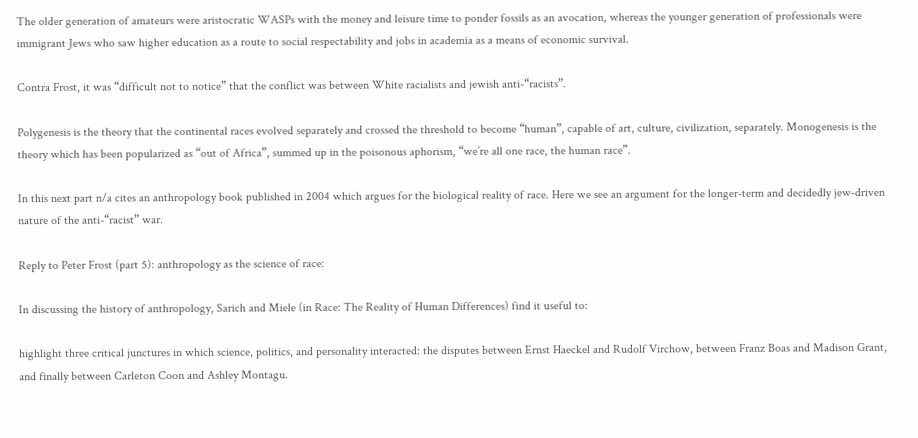The older generation of amateurs were aristocratic WASPs with the money and leisure time to ponder fossils as an avocation, whereas the younger generation of professionals were immigrant Jews who saw higher education as a route to social respectability and jobs in academia as a means of economic survival.

Contra Frost, it was “difficult not to notice” that the conflict was between White racialists and jewish anti-“racists”.

Polygenesis is the theory that the continental races evolved separately and crossed the threshold to become “human”, capable of art, culture, civilization, separately. Monogenesis is the theory which has been popularized as “out of Africa”, summed up in the poisonous aphorism, “we’re all one race, the human race”.

In this next part n/a cites an anthropology book published in 2004 which argues for the biological reality of race. Here we see an argument for the longer-term and decidedly jew-driven nature of the anti-“racist” war.

Reply to Peter Frost (part 5): anthropology as the science of race:

In discussing the history of anthropology, Sarich and Miele (in Race: The Reality of Human Differences) find it useful to:

highlight three critical junctures in which science, politics, and personality interacted: the disputes between Ernst Haeckel and Rudolf Virchow, between Franz Boas and Madison Grant, and finally between Carleton Coon and Ashley Montagu.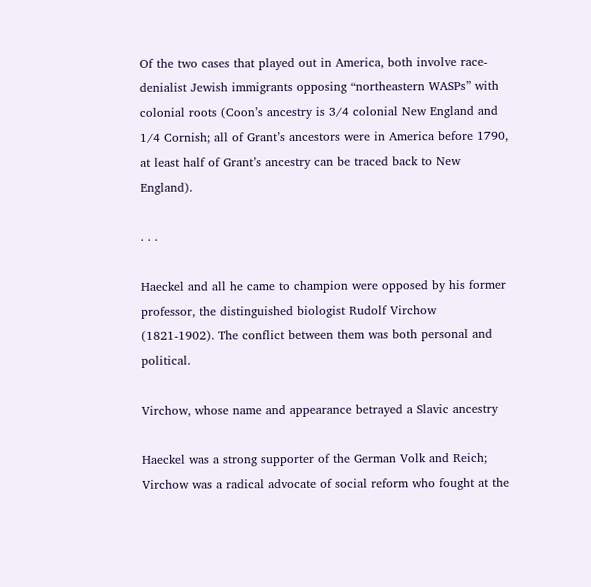Of the two cases that played out in America, both involve race-denialist Jewish immigrants opposing “northeastern WASPs” with colonial roots (Coon’s ancestry is 3/4 colonial New England and 1/4 Cornish; all of Grant’s ancestors were in America before 1790, at least half of Grant’s ancestry can be traced back to New England).

. . .

Haeckel and all he came to champion were opposed by his former professor, the distinguished biologist Rudolf Virchow (1821-1902). The conflict between them was both personal and political.

Virchow, whose name and appearance betrayed a Slavic ancestry

Haeckel was a strong supporter of the German Volk and Reich; Virchow was a radical advocate of social reform who fought at the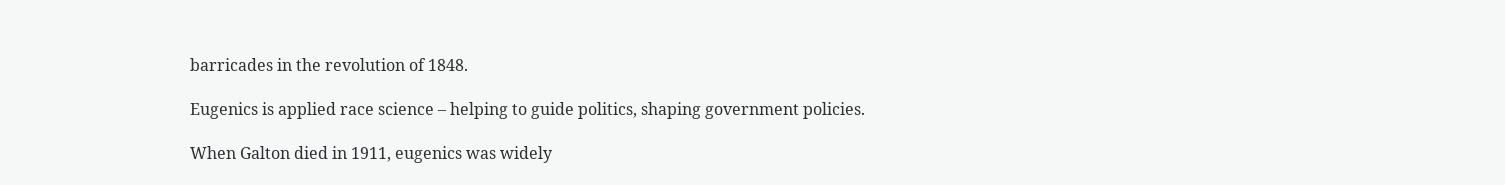barricades in the revolution of 1848.

Eugenics is applied race science – helping to guide politics, shaping government policies.

When Galton died in 1911, eugenics was widely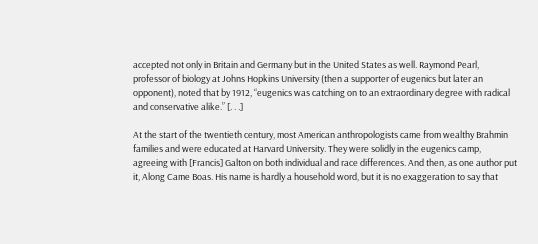accepted not only in Britain and Germany but in the United States as well. Raymond Pearl, professor of biology at Johns Hopkins University (then a supporter of eugenics but later an opponent), noted that by 1912, “eugenics was catching on to an extraordinary degree with radical and conservative alike.” [. . .]

At the start of the twentieth century, most American anthropologists came from wealthy Brahmin families and were educated at Harvard University. They were solidly in the eugenics camp, agreeing with [Francis] Galton on both individual and race differences. And then, as one author put it, Along Came Boas. His name is hardly a household word, but it is no exaggeration to say that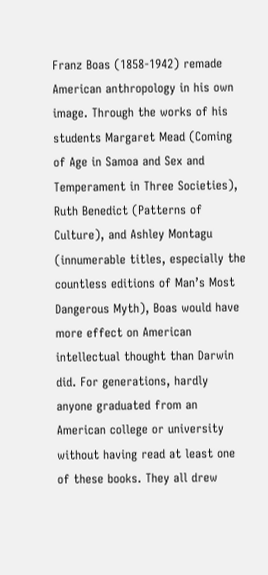Franz Boas (1858-1942) remade American anthropology in his own image. Through the works of his students Margaret Mead (Coming of Age in Samoa and Sex and Temperament in Three Societies), Ruth Benedict (Patterns of Culture), and Ashley Montagu (innumerable titles, especially the countless editions of Man’s Most Dangerous Myth), Boas would have more effect on American intellectual thought than Darwin did. For generations, hardly anyone graduated from an American college or university without having read at least one of these books. They all drew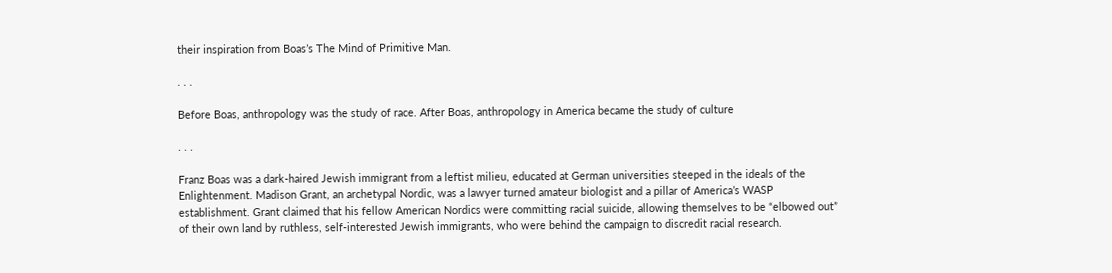their inspiration from Boas’s The Mind of Primitive Man.

. . .

Before Boas, anthropology was the study of race. After Boas, anthropology in America became the study of culture

. . .

Franz Boas was a dark-haired Jewish immigrant from a leftist milieu, educated at German universities steeped in the ideals of the Enlightenment. Madison Grant, an archetypal Nordic, was a lawyer turned amateur biologist and a pillar of America’s WASP establishment. Grant claimed that his fellow American Nordics were committing racial suicide, allowing themselves to be “elbowed out” of their own land by ruthless, self-interested Jewish immigrants, who were behind the campaign to discredit racial research.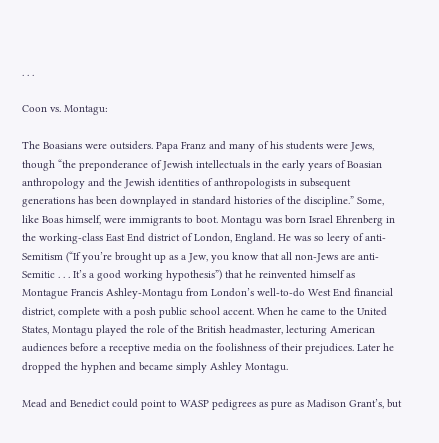. . .

Coon vs. Montagu:

The Boasians were outsiders. Papa Franz and many of his students were Jews, though “the preponderance of Jewish intellectuals in the early years of Boasian anthropology and the Jewish identities of anthropologists in subsequent generations has been downplayed in standard histories of the discipline.” Some, like Boas himself, were immigrants to boot. Montagu was born Israel Ehrenberg in the working-class East End district of London, England. He was so leery of anti-Semitism (“If you’re brought up as a Jew, you know that all non-Jews are anti-Semitic . . . It’s a good working hypothesis”) that he reinvented himself as Montague Francis Ashley-Montagu from London’s well-to-do West End financial district, complete with a posh public school accent. When he came to the United States, Montagu played the role of the British headmaster, lecturing American audiences before a receptive media on the foolishness of their prejudices. Later he dropped the hyphen and became simply Ashley Montagu.

Mead and Benedict could point to WASP pedigrees as pure as Madison Grant’s, but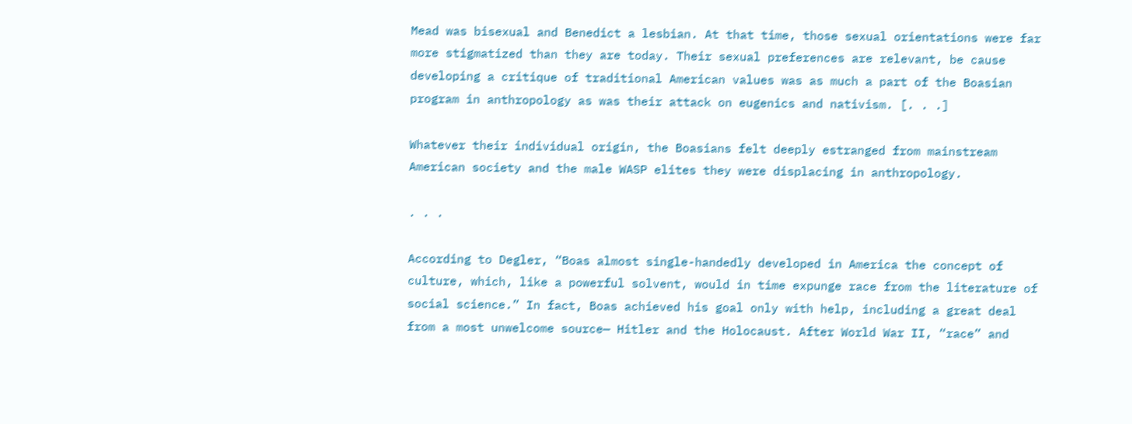Mead was bisexual and Benedict a lesbian. At that time, those sexual orientations were far more stigmatized than they are today. Their sexual preferences are relevant, be cause developing a critique of traditional American values was as much a part of the Boasian program in anthropology as was their attack on eugenics and nativism. [. . .]

Whatever their individual origin, the Boasians felt deeply estranged from mainstream American society and the male WASP elites they were displacing in anthropology.

. . .

According to Degler, “Boas almost single-handedly developed in America the concept of culture, which, like a powerful solvent, would in time expunge race from the literature of social science.” In fact, Boas achieved his goal only with help, including a great deal from a most unwelcome source— Hitler and the Holocaust. After World War II, “race” and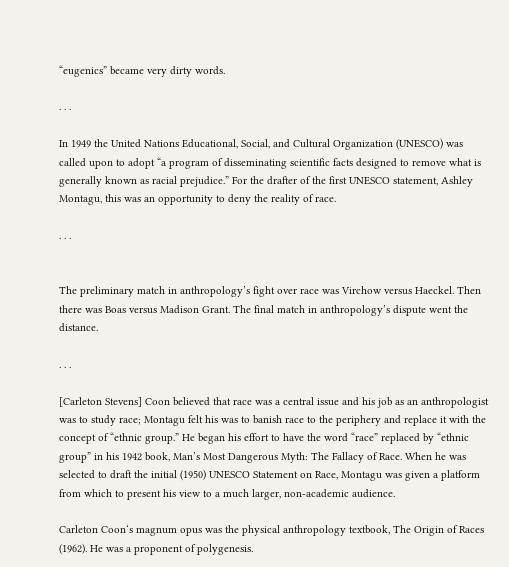“eugenics” became very dirty words.

. . .

In 1949 the United Nations Educational, Social, and Cultural Organization (UNESCO) was called upon to adopt “a program of disseminating scientific facts designed to remove what is generally known as racial prejudice.” For the drafter of the first UNESCO statement, Ashley Montagu, this was an opportunity to deny the reality of race.

. . .


The preliminary match in anthropology’s fight over race was Virchow versus Haeckel. Then there was Boas versus Madison Grant. The final match in anthropology’s dispute went the distance.

. . .

[Carleton Stevens] Coon believed that race was a central issue and his job as an anthropologist was to study race; Montagu felt his was to banish race to the periphery and replace it with the concept of “ethnic group.” He began his effort to have the word “race” replaced by “ethnic group” in his 1942 book, Man’s Most Dangerous Myth: The Fallacy of Race. When he was selected to draft the initial (1950) UNESCO Statement on Race, Montagu was given a platform from which to present his view to a much larger, non-academic audience.

Carleton Coon‘s magnum opus was the physical anthropology textbook, The Origin of Races (1962). He was a proponent of polygenesis.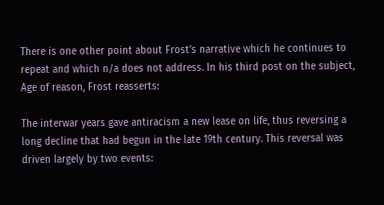There is one other point about Frost’s narrative which he continues to repeat and which n/a does not address. In his third post on the subject, Age of reason, Frost reasserts:

The interwar years gave antiracism a new lease on life, thus reversing a long decline that had begun in the late 19th century. This reversal was driven largely by two events: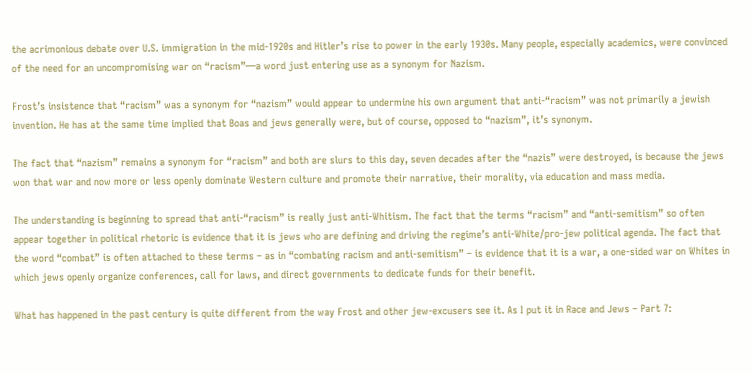the acrimonious debate over U.S. immigration in the mid-1920s and Hitler’s rise to power in the early 1930s. Many people, especially academics, were convinced of the need for an uncompromising war on “racism”—a word just entering use as a synonym for Nazism.

Frost’s insistence that “racism” was a synonym for “nazism” would appear to undermine his own argument that anti-“racism” was not primarily a jewish invention. He has at the same time implied that Boas and jews generally were, but of course, opposed to “nazism”, it’s synonym.

The fact that “nazism” remains a synonym for “racism” and both are slurs to this day, seven decades after the “nazis” were destroyed, is because the jews won that war and now more or less openly dominate Western culture and promote their narrative, their morality, via education and mass media.

The understanding is beginning to spread that anti-“racism” is really just anti-Whitism. The fact that the terms “racism” and “anti-semitism” so often appear together in political rhetoric is evidence that it is jews who are defining and driving the regime’s anti-White/pro-jew political agenda. The fact that the word “combat” is often attached to these terms – as in “combating racism and anti-semitism” – is evidence that it is a war, a one-sided war on Whites in which jews openly organize conferences, call for laws, and direct governments to dedicate funds for their benefit.

What has happened in the past century is quite different from the way Frost and other jew-excusers see it. As I put it in Race and Jews – Part 7: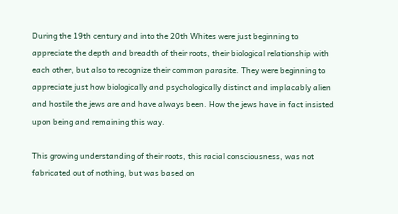During the 19th century and into the 20th Whites were just beginning to appreciate the depth and breadth of their roots, their biological relationship with each other, but also to recognize their common parasite. They were beginning to appreciate just how biologically and psychologically distinct and implacably alien and hostile the jews are and have always been. How the jews have in fact insisted upon being and remaining this way.

This growing understanding of their roots, this racial consciousness, was not fabricated out of nothing, but was based on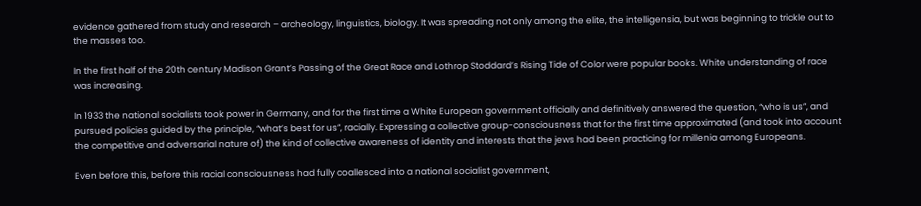evidence gathered from study and research – archeology, linguistics, biology. It was spreading not only among the elite, the intelligensia, but was beginning to trickle out to the masses too.

In the first half of the 20th century Madison Grant’s Passing of the Great Race and Lothrop Stoddard’s Rising Tide of Color were popular books. White understanding of race was increasing.

In 1933 the national socialists took power in Germany, and for the first time a White European government officially and definitively answered the question, “who is us”, and pursued policies guided by the principle, “what’s best for us”, racially. Expressing a collective group-consciousness that for the first time approximated (and took into account the competitive and adversarial nature of) the kind of collective awareness of identity and interests that the jews had been practicing for millenia among Europeans.

Even before this, before this racial consciousness had fully coallesced into a national socialist government,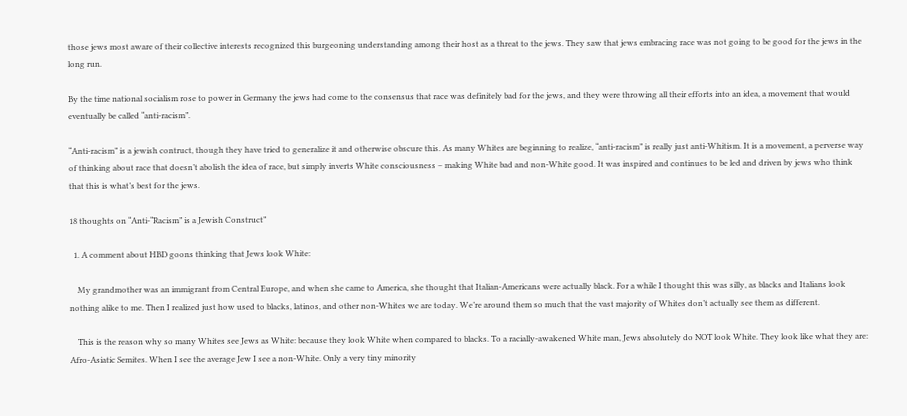those jews most aware of their collective interests recognized this burgeoning understanding among their host as a threat to the jews. They saw that jews embracing race was not going to be good for the jews in the long run.

By the time national socialism rose to power in Germany the jews had come to the consensus that race was definitely bad for the jews, and they were throwing all their efforts into an idea, a movement that would eventually be called “anti-racism”.

“Anti-racism” is a jewish contruct, though they have tried to generalize it and otherwise obscure this. As many Whites are beginning to realize, “anti-racism” is really just anti-Whitism. It is a movement, a perverse way of thinking about race that doesn’t abolish the idea of race, but simply inverts White consciousness – making White bad and non-White good. It was inspired and continues to be led and driven by jews who think that this is what’s best for the jews.

18 thoughts on “Anti-“Racism” is a Jewish Construct”

  1. A comment about HBD goons thinking that Jews look White:

    My grandmother was an immigrant from Central Europe, and when she came to America, she thought that Italian-Americans were actually black. For a while I thought this was silly, as blacks and Italians look nothing alike to me. Then I realized just how used to blacks, latinos, and other non-Whites we are today. We’re around them so much that the vast majority of Whites don’t actually see them as different.

    This is the reason why so many Whites see Jews as White: because they look White when compared to blacks. To a racially-awakened White man, Jews absolutely do NOT look White. They look like what they are: Afro-Asiatic Semites. When I see the average Jew I see a non-White. Only a very tiny minority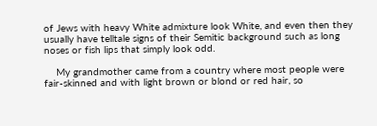of Jews with heavy White admixture look White, and even then they usually have telltale signs of their Semitic background such as long noses or fish lips that simply look odd.

    My grandmother came from a country where most people were fair-skinned and with light brown or blond or red hair, so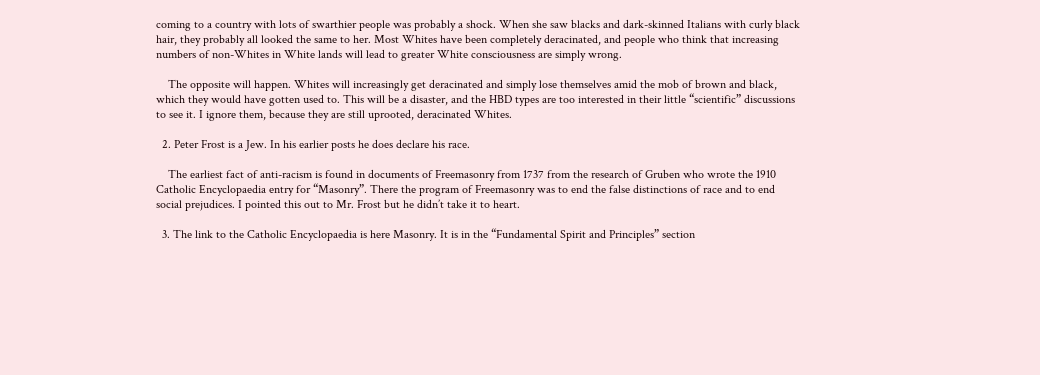coming to a country with lots of swarthier people was probably a shock. When she saw blacks and dark-skinned Italians with curly black hair, they probably all looked the same to her. Most Whites have been completely deracinated, and people who think that increasing numbers of non-Whites in White lands will lead to greater White consciousness are simply wrong.

    The opposite will happen. Whites will increasingly get deracinated and simply lose themselves amid the mob of brown and black, which they would have gotten used to. This will be a disaster, and the HBD types are too interested in their little “scientific” discussions to see it. I ignore them, because they are still uprooted, deracinated Whites.

  2. Peter Frost is a Jew. In his earlier posts he does declare his race.

    The earliest fact of anti-racism is found in documents of Freemasonry from 1737 from the research of Gruben who wrote the 1910 Catholic Encyclopaedia entry for “Masonry”. There the program of Freemasonry was to end the false distinctions of race and to end social prejudices. I pointed this out to Mr. Frost but he didn’t take it to heart.

  3. The link to the Catholic Encyclopaedia is here Masonry. It is in the “Fundamental Spirit and Principles” section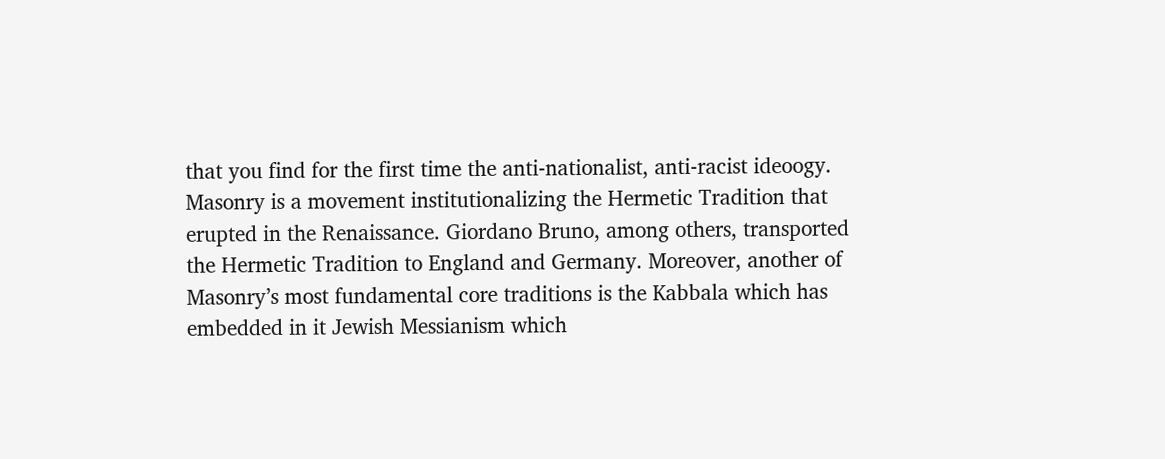that you find for the first time the anti-nationalist, anti-racist ideoogy. Masonry is a movement institutionalizing the Hermetic Tradition that erupted in the Renaissance. Giordano Bruno, among others, transported the Hermetic Tradition to England and Germany. Moreover, another of Masonry’s most fundamental core traditions is the Kabbala which has embedded in it Jewish Messianism which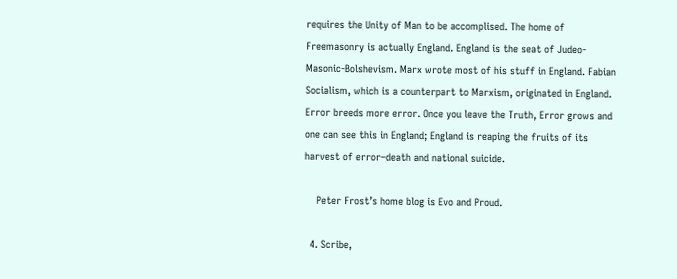requires the Unity of Man to be accomplised. The home of Freemasonry is actually England. England is the seat of Judeo-Masonic-Bolshevism. Marx wrote most of his stuff in England. Fabian Socialism, which is a counterpart to Marxism, originated in England. Error breeds more error. Once you leave the Truth, Error grows and one can see this in England; England is reaping the fruits of its harvest of error–death and national suicide.

    Peter Frost’s home blog is Evo and Proud.

  4. Scribe,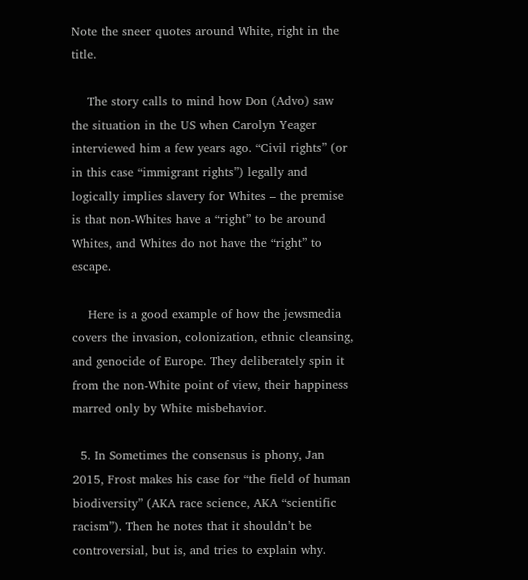Note the sneer quotes around White, right in the title.

    The story calls to mind how Don (Advo) saw the situation in the US when Carolyn Yeager interviewed him a few years ago. “Civil rights” (or in this case “immigrant rights”) legally and logically implies slavery for Whites – the premise is that non-Whites have a “right” to be around Whites, and Whites do not have the “right” to escape.

    Here is a good example of how the jewsmedia covers the invasion, colonization, ethnic cleansing, and genocide of Europe. They deliberately spin it from the non-White point of view, their happiness marred only by White misbehavior.

  5. In Sometimes the consensus is phony, Jan 2015, Frost makes his case for “the field of human biodiversity” (AKA race science, AKA “scientific racism”). Then he notes that it shouldn’t be controversial, but is, and tries to explain why.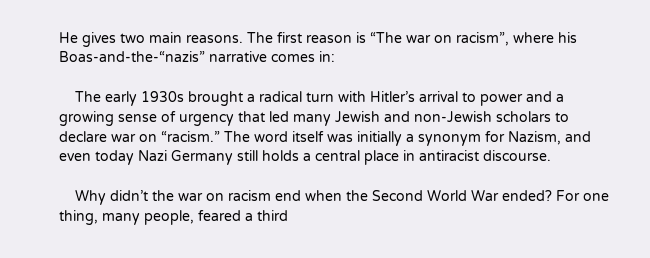He gives two main reasons. The first reason is “The war on racism”, where his Boas-and-the-“nazis” narrative comes in:

    The early 1930s brought a radical turn with Hitler’s arrival to power and a growing sense of urgency that led many Jewish and non-Jewish scholars to declare war on “racism.” The word itself was initially a synonym for Nazism, and even today Nazi Germany still holds a central place in antiracist discourse.

    Why didn’t the war on racism end when the Second World War ended? For one thing, many people, feared a third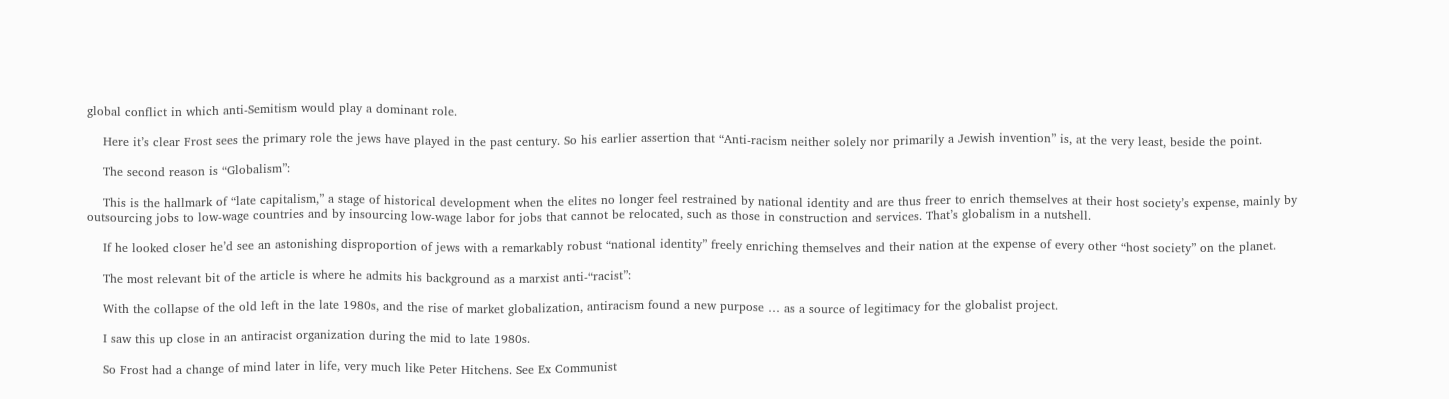global conflict in which anti-Semitism would play a dominant role.

    Here it’s clear Frost sees the primary role the jews have played in the past century. So his earlier assertion that “Anti-racism neither solely nor primarily a Jewish invention” is, at the very least, beside the point.

    The second reason is “Globalism”:

    This is the hallmark of “late capitalism,” a stage of historical development when the elites no longer feel restrained by national identity and are thus freer to enrich themselves at their host society’s expense, mainly by outsourcing jobs to low-wage countries and by insourcing low-wage labor for jobs that cannot be relocated, such as those in construction and services. That’s globalism in a nutshell.

    If he looked closer he’d see an astonishing disproportion of jews with a remarkably robust “national identity” freely enriching themselves and their nation at the expense of every other “host society” on the planet.

    The most relevant bit of the article is where he admits his background as a marxist anti-“racist”:

    With the collapse of the old left in the late 1980s, and the rise of market globalization, antiracism found a new purpose … as a source of legitimacy for the globalist project.

    I saw this up close in an antiracist organization during the mid to late 1980s.

    So Frost had a change of mind later in life, very much like Peter Hitchens. See Ex Communist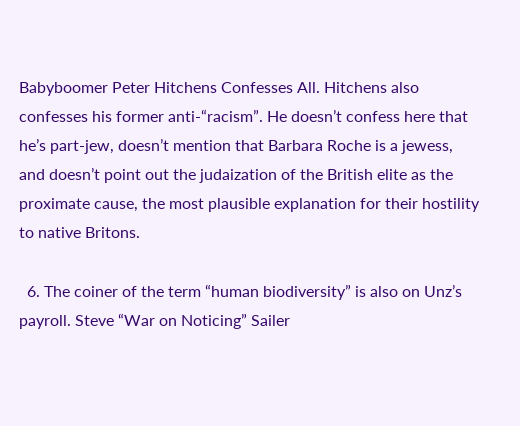Babyboomer Peter Hitchens Confesses All. Hitchens also confesses his former anti-“racism”. He doesn’t confess here that he’s part-jew, doesn’t mention that Barbara Roche is a jewess, and doesn’t point out the judaization of the British elite as the proximate cause, the most plausible explanation for their hostility to native Britons.

  6. The coiner of the term “human biodiversity” is also on Unz’s payroll. Steve “War on Noticing” Sailer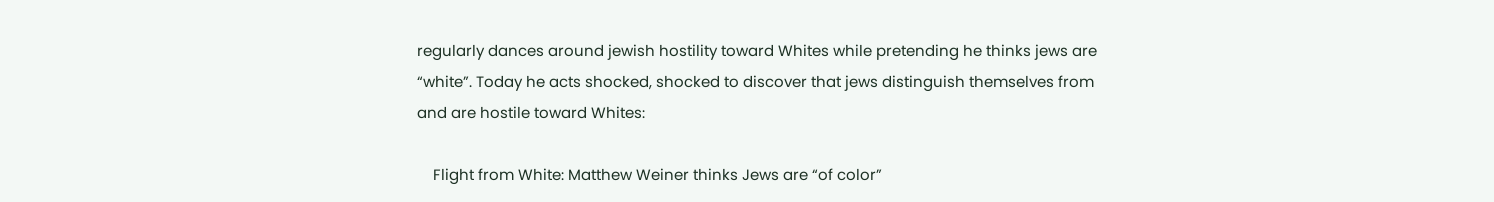regularly dances around jewish hostility toward Whites while pretending he thinks jews are “white”. Today he acts shocked, shocked to discover that jews distinguish themselves from and are hostile toward Whites:

    Flight from White: Matthew Weiner thinks Jews are “of color”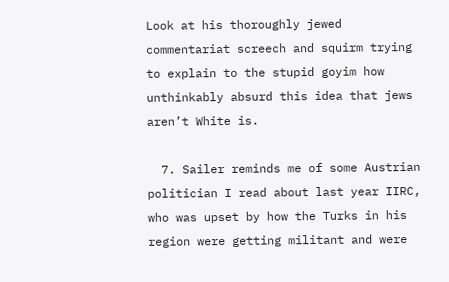Look at his thoroughly jewed commentariat screech and squirm trying to explain to the stupid goyim how unthinkably absurd this idea that jews aren’t White is.

  7. Sailer reminds me of some Austrian politician I read about last year IIRC, who was upset by how the Turks in his region were getting militant and were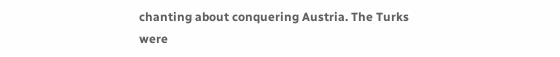chanting about conquering Austria. The Turks were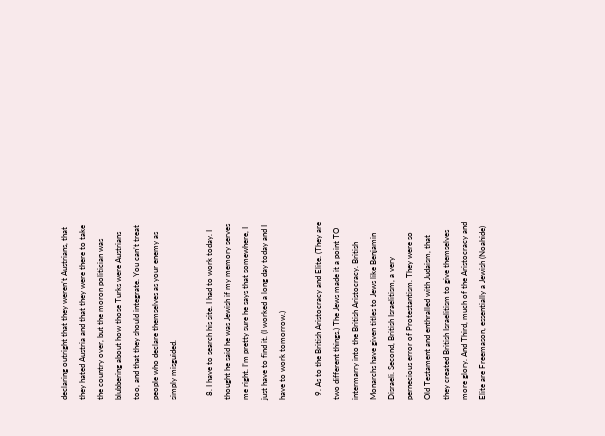declaring outright that they weren’t Austrians, that they hated Austria and that they were there to take the country over, but the moron politician was blubbering about how those Turks were Austrians too, and that they should integrate. You can’t treat people who declare themselves as your enemy as simply misguided.

  8. I have to search his site. I had to work today. I thought he said he was Jewish if my memory serves me right. I’m pretty sure he says that somewhere, I just have to find it. (I worked a long day today and I have to work tomorrow.)

  9. As to the British Aristocracy and Elite. (They are two different things.) The Jews made it a point TO intermarry into the British Aristocracy. British Monarchs have given titles to Jews like Benjamin Disraeli. Second, British Israelitism, a very pernecious error of Protestantism. They were so Old Testament and enthralled with Judaism, that they created British Israelitism to give themselves more glory. And Third, much of the Aristocracy and Elite are Freemason, essentially a Jewish (Noahide)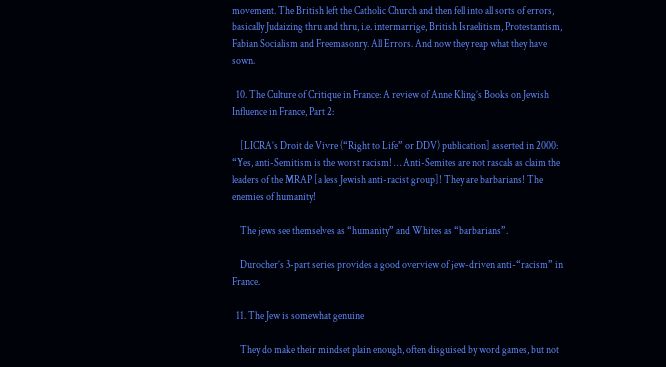movement. The British left the Catholic Church and then fell into all sorts of errors, basically Judaizing thru and thru, i.e. intermarrige, British Israelitism, Protestantism, Fabian Socialism and Freemasonry. All Errors. And now they reap what they have sown.

  10. The Culture of Critique in France: A review of Anne Kling’s Books on Jewish Influence in France, Part 2:

    [LICRA’s Droit de Vivre (“Right to Life” or DDV) publication] asserted in 2000: “Yes, anti-Semitism is the worst racism! … Anti-Semites are not rascals as claim the leaders of the MRAP [a less Jewish anti-racist group]! They are barbarians! The enemies of humanity!

    The jews see themselves as “humanity” and Whites as “barbarians”.

    Durocher’s 3-part series provides a good overview of jew-driven anti-“racism” in France.

  11. The Jew is somewhat genuine

    They do make their mindset plain enough, often disguised by word games, but not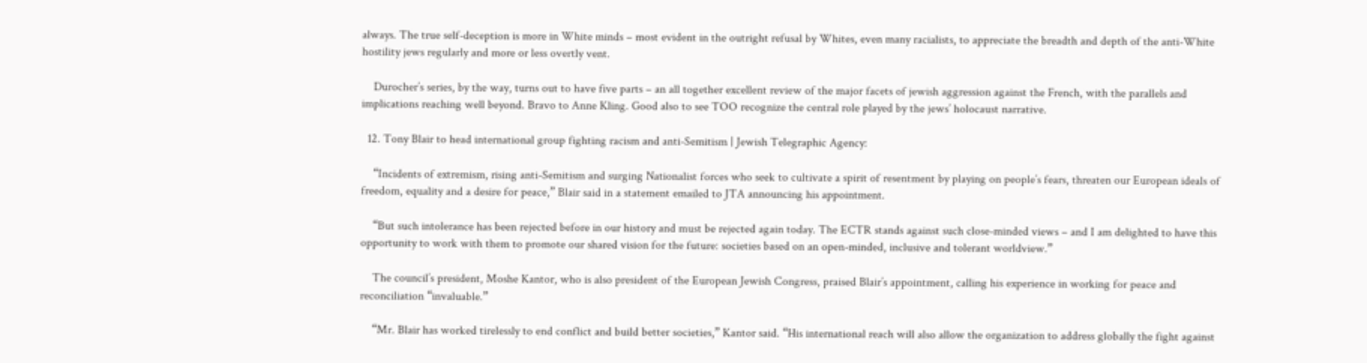always. The true self-deception is more in White minds – most evident in the outright refusal by Whites, even many racialists, to appreciate the breadth and depth of the anti-White hostility jews regularly and more or less overtly vent.

    Durocher’s series, by the way, turns out to have five parts – an all together excellent review of the major facets of jewish aggression against the French, with the parallels and implications reaching well beyond. Bravo to Anne Kling. Good also to see TOO recognize the central role played by the jews’ holocaust narrative.

  12. Tony Blair to head international group fighting racism and anti-Semitism | Jewish Telegraphic Agency:

    “Incidents of extremism, rising anti-Semitism and surging Nationalist forces who seek to cultivate a spirit of resentment by playing on people’s fears, threaten our European ideals of freedom, equality and a desire for peace,” Blair said in a statement emailed to JTA announcing his appointment.

    “But such intolerance has been rejected before in our history and must be rejected again today. The ECTR stands against such close-minded views – and I am delighted to have this opportunity to work with them to promote our shared vision for the future: societies based on an open-minded, inclusive and tolerant worldview.”

    The council’s president, Moshe Kantor, who is also president of the European Jewish Congress, praised Blair’s appointment, calling his experience in working for peace and reconciliation “invaluable.”

    “Mr. Blair has worked tirelessly to end conflict and build better societies,” Kantor said. “His international reach will also allow the organization to address globally the fight against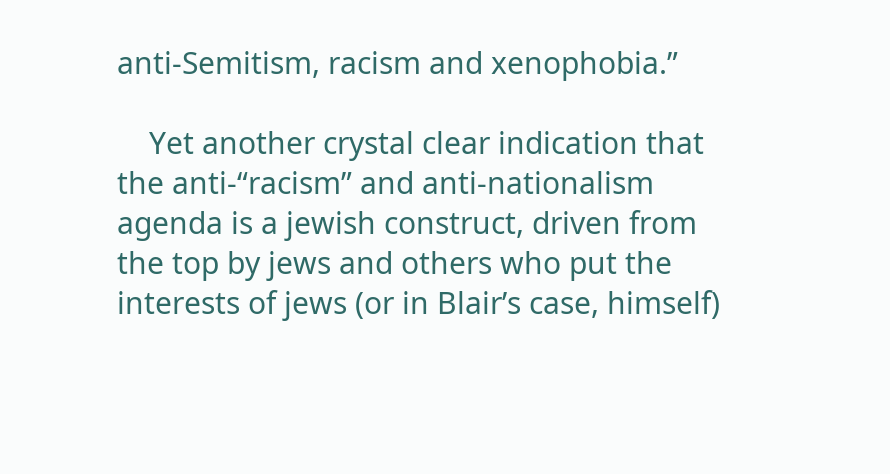anti-Semitism, racism and xenophobia.”

    Yet another crystal clear indication that the anti-“racism” and anti-nationalism agenda is a jewish construct, driven from the top by jews and others who put the interests of jews (or in Blair’s case, himself)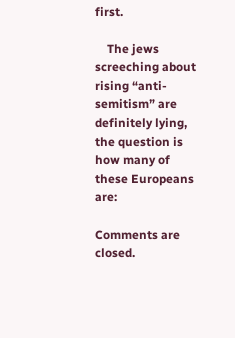first.

    The jews screeching about rising “anti-semitism” are definitely lying, the question is how many of these Europeans are:

Comments are closed.